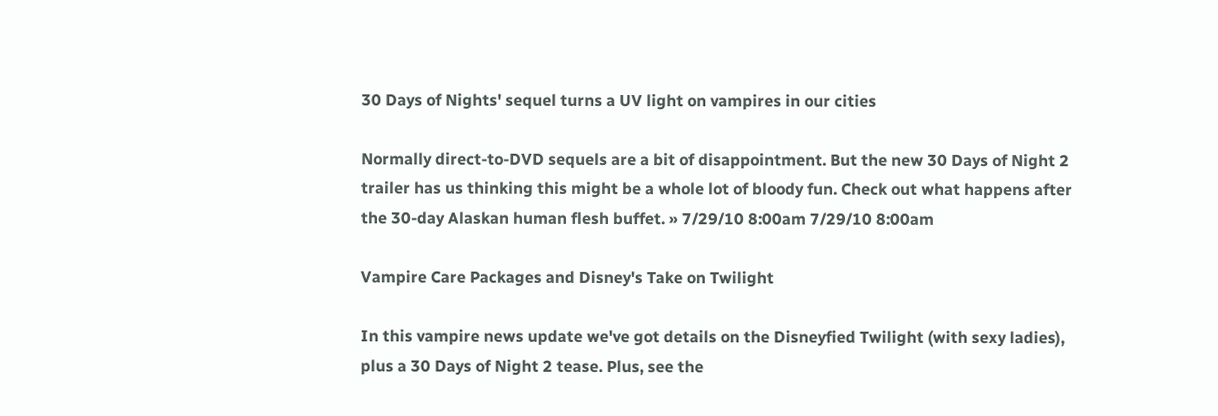30 Days of Nights' sequel turns a UV light on vampires in our cities

Normally direct-to-DVD sequels are a bit of disappointment. But the new 30 Days of Night 2 trailer has us thinking this might be a whole lot of bloody fun. Check out what happens after the 30-day Alaskan human flesh buffet. » 7/29/10 8:00am 7/29/10 8:00am

Vampire Care Packages and Disney's Take on Twilight

In this vampire news update we've got details on the Disneyfied Twilight (with sexy ladies), plus a 30 Days of Night 2 tease. Plus, see the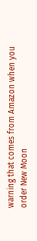warning that comes from Amazon when you order New Moon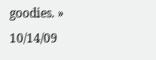goodies. » 10/14/09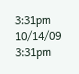3:31pm 10/14/09 3:31pm